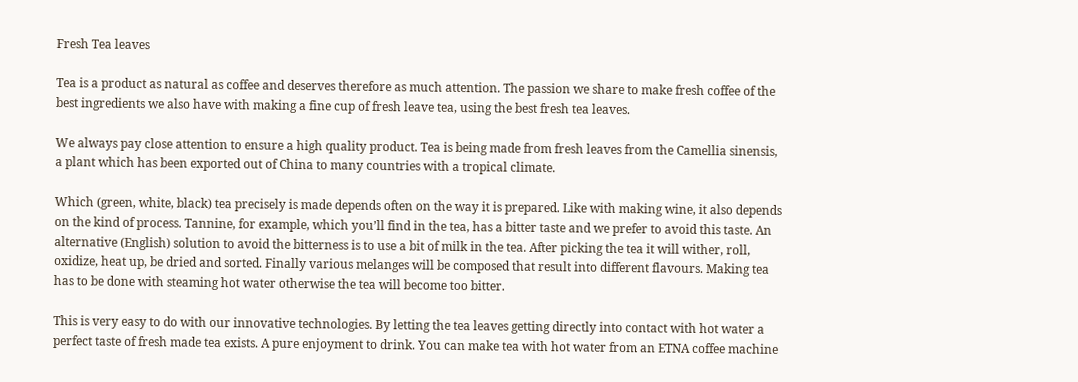Fresh Tea leaves

Tea is a product as natural as coffee and deserves therefore as much attention. The passion we share to make fresh coffee of the best ingredients we also have with making a fine cup of fresh leave tea, using the best fresh tea leaves.

We always pay close attention to ensure a high quality product. Tea is being made from fresh leaves from the Camellia sinensis, a plant which has been exported out of China to many countries with a tropical climate.

Which (green, white, black) tea precisely is made depends often on the way it is prepared. Like with making wine, it also depends on the kind of process. Tannine, for example, which you’ll find in the tea, has a bitter taste and we prefer to avoid this taste. An alternative (English) solution to avoid the bitterness is to use a bit of milk in the tea. After picking the tea it will wither, roll, oxidize, heat up, be dried and sorted. Finally various melanges will be composed that result into different flavours. Making tea has to be done with steaming hot water otherwise the tea will become too bitter.

This is very easy to do with our innovative technologies. By letting the tea leaves getting directly into contact with hot water a perfect taste of fresh made tea exists. A pure enjoyment to drink. You can make tea with hot water from an ETNA coffee machine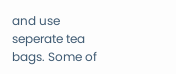and use seperate tea bags. Some of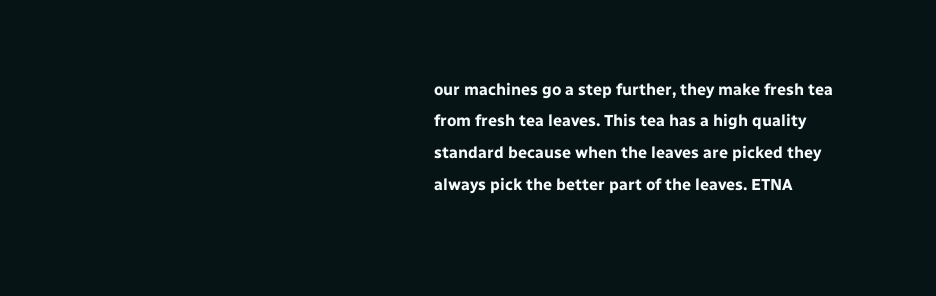our machines go a step further, they make fresh tea from fresh tea leaves. This tea has a high quality standard because when the leaves are picked they always pick the better part of the leaves. ETNA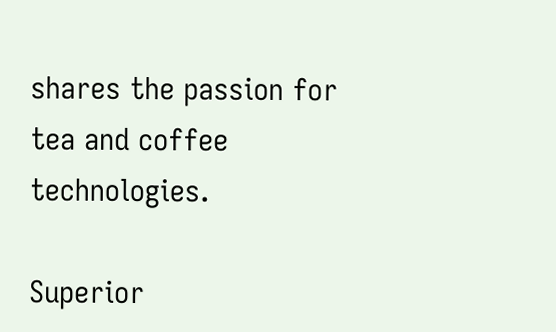shares the passion for tea and coffee technologies.

Superior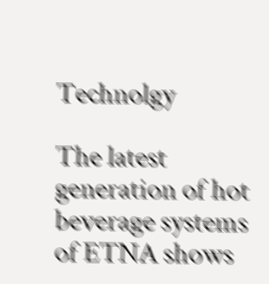Technolgy

The latest generation of hot beverage systems of ETNA shows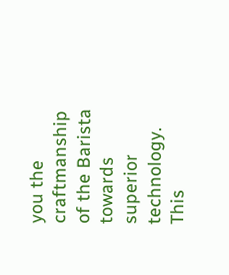you the craftmanship of the Barista towards superior technology. This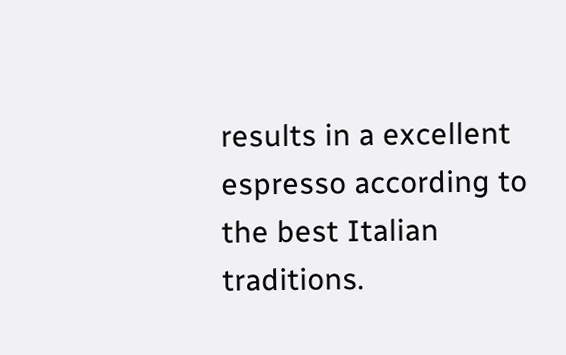results in a excellent espresso according to the best Italian traditions.